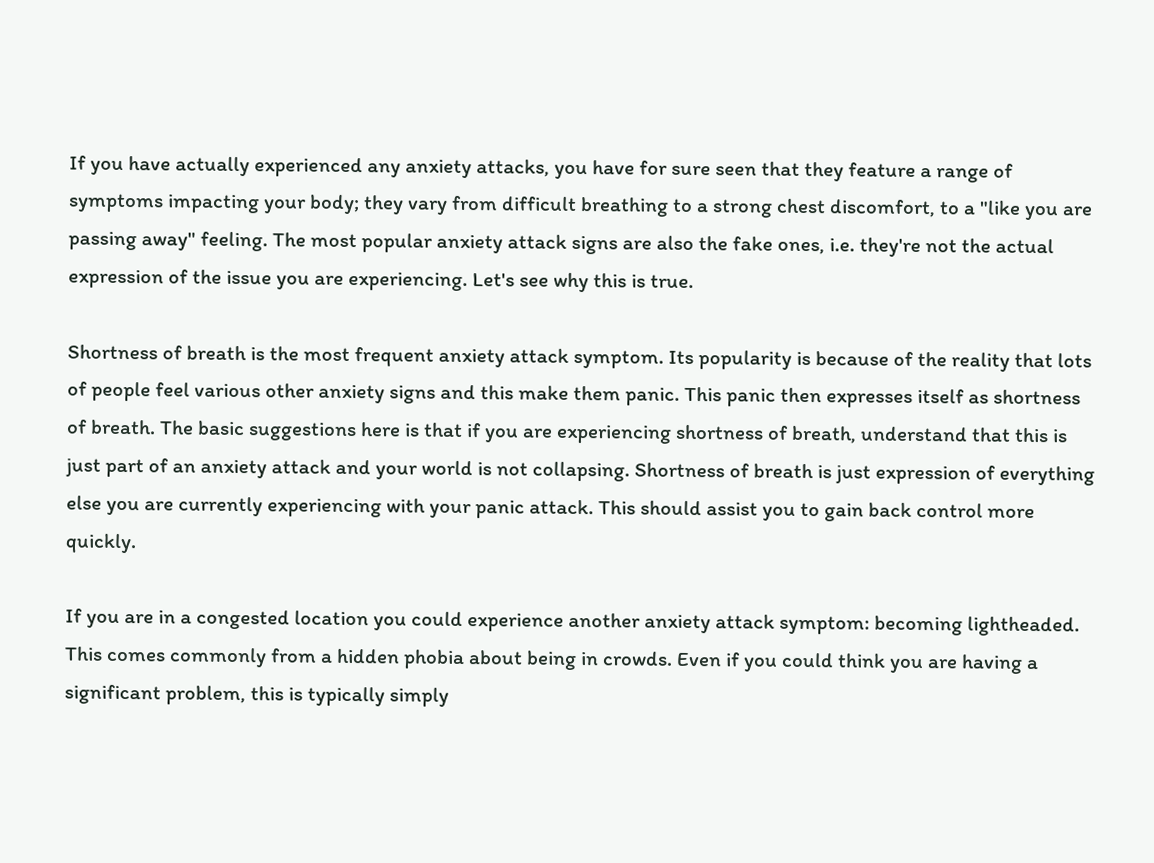If you have actually experienced any anxiety attacks, you have for sure seen that they feature a range of symptoms impacting your body; they vary from difficult breathing to a strong chest discomfort, to a "like you are passing away" feeling. The most popular anxiety attack signs are also the fake ones, i.e. they're not the actual expression of the issue you are experiencing. Let's see why this is true.

Shortness of breath is the most frequent anxiety attack symptom. Its popularity is because of the reality that lots of people feel various other anxiety signs and this make them panic. This panic then expresses itself as shortness of breath. The basic suggestions here is that if you are experiencing shortness of breath, understand that this is just part of an anxiety attack and your world is not collapsing. Shortness of breath is just expression of everything else you are currently experiencing with your panic attack. This should assist you to gain back control more quickly.

If you are in a congested location you could experience another anxiety attack symptom: becoming lightheaded. This comes commonly from a hidden phobia about being in crowds. Even if you could think you are having a significant problem, this is typically simply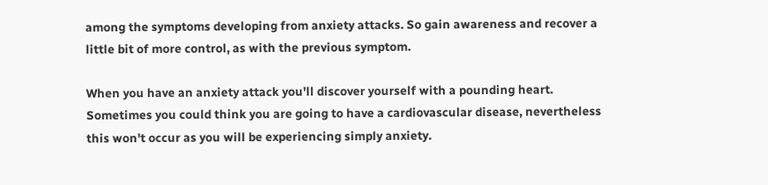among the symptoms developing from anxiety attacks. So gain awareness and recover a little bit of more control, as with the previous symptom.

When you have an anxiety attack you'll discover yourself with a pounding heart. Sometimes you could think you are going to have a cardiovascular disease, nevertheless this won't occur as you will be experiencing simply anxiety.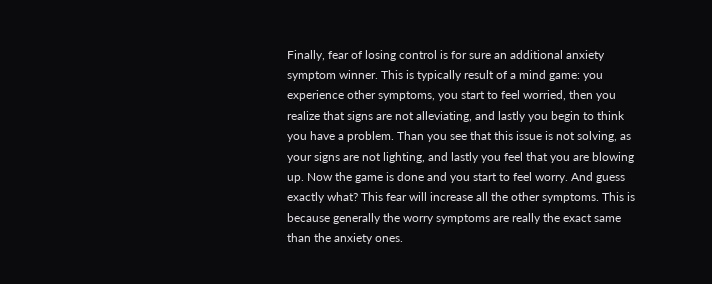Finally, fear of losing control is for sure an additional anxiety symptom winner. This is typically result of a mind game: you experience other symptoms, you start to feel worried, then you realize that signs are not alleviating, and lastly you begin to think you have a problem. Than you see that this issue is not solving, as your signs are not lighting, and lastly you feel that you are blowing up. Now the game is done and you start to feel worry. And guess exactly what? This fear will increase all the other symptoms. This is because generally the worry symptoms are really the exact same than the anxiety ones.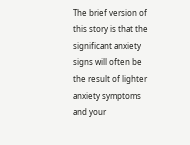The brief version of this story is that the significant anxiety signs will often be the result of lighter anxiety symptoms and your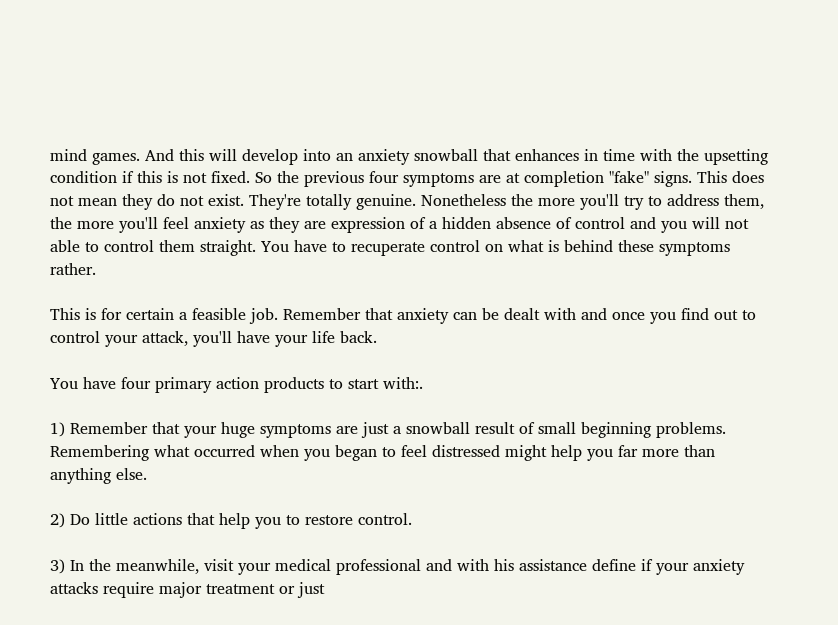mind games. And this will develop into an anxiety snowball that enhances in time with the upsetting condition if this is not fixed. So the previous four symptoms are at completion "fake" signs. This does not mean they do not exist. They're totally genuine. Nonetheless the more you'll try to address them, the more you'll feel anxiety as they are expression of a hidden absence of control and you will not able to control them straight. You have to recuperate control on what is behind these symptoms rather.

This is for certain a feasible job. Remember that anxiety can be dealt with and once you find out to control your attack, you'll have your life back.

You have four primary action products to start with:.

1) Remember that your huge symptoms are just a snowball result of small beginning problems. Remembering what occurred when you began to feel distressed might help you far more than anything else.

2) Do little actions that help you to restore control.

3) In the meanwhile, visit your medical professional and with his assistance define if your anxiety attacks require major treatment or just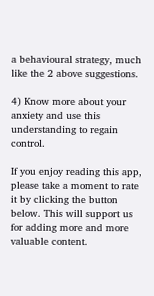a behavioural strategy, much like the 2 above suggestions.

4) Know more about your anxiety and use this understanding to regain control.

If you enjoy reading this app, please take a moment to rate it by clicking the button below. This will support us for adding more and more valuable content.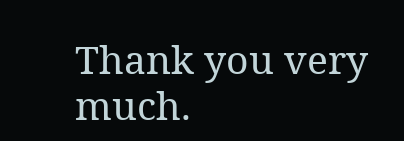Thank you very much.